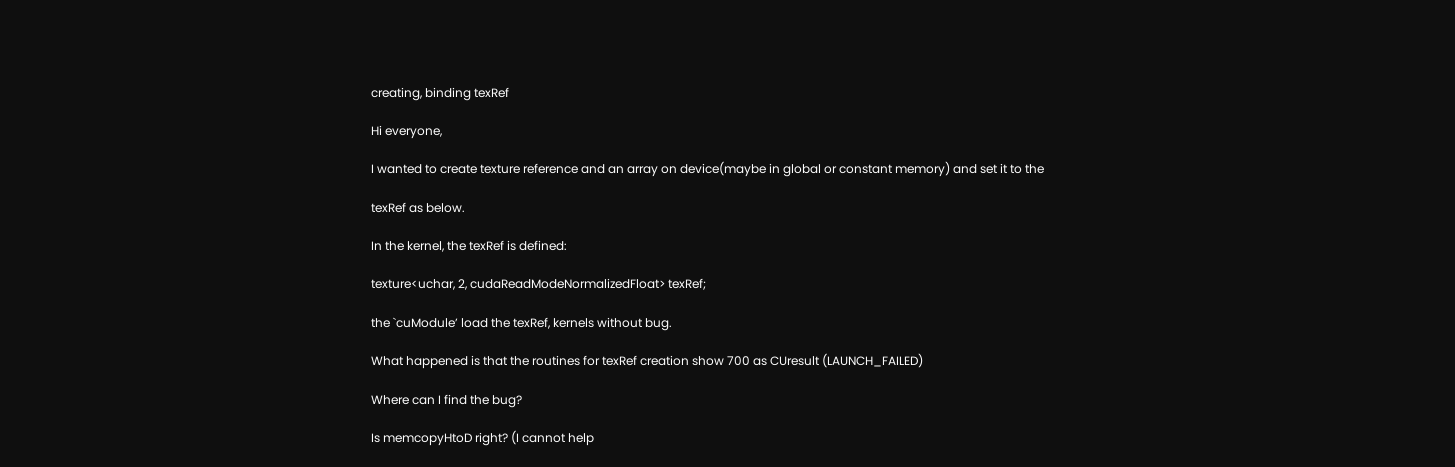creating, binding texRef

Hi everyone,

I wanted to create texture reference and an array on device(maybe in global or constant memory) and set it to the

texRef as below.

In the kernel, the texRef is defined:

texture<uchar, 2, cudaReadModeNormalizedFloat> texRef;

the `cuModule’ load the texRef, kernels without bug.

What happened is that the routines for texRef creation show 700 as CUresult (LAUNCH_FAILED)

Where can I find the bug?

Is memcopyHtoD right? (I cannot help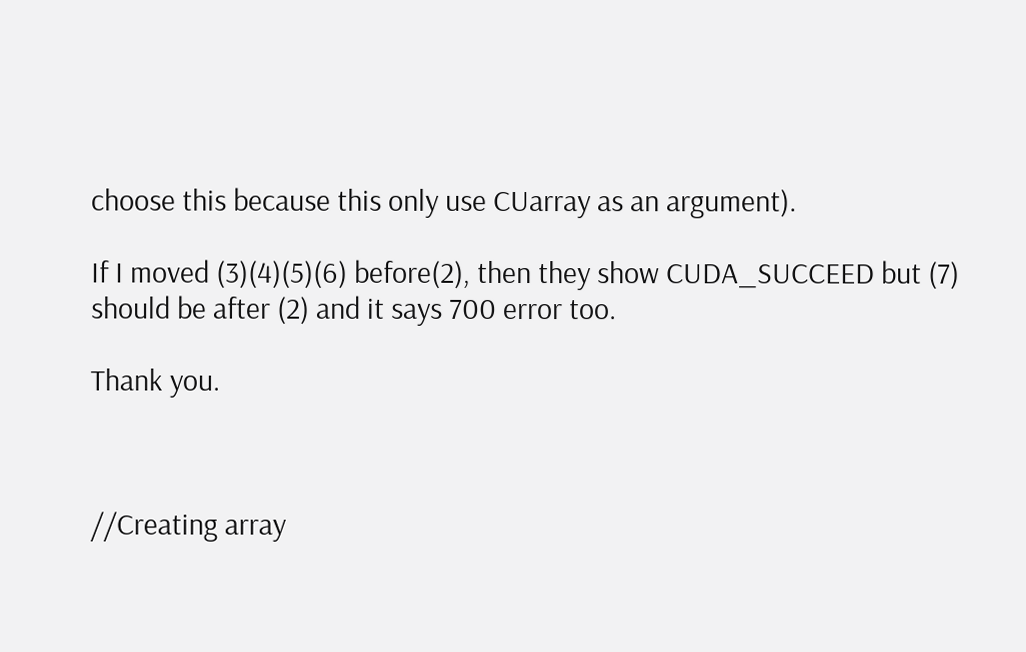choose this because this only use CUarray as an argument).

If I moved (3)(4)(5)(6) before(2), then they show CUDA_SUCCEED but (7) should be after (2) and it says 700 error too.

Thank you.



//Creating array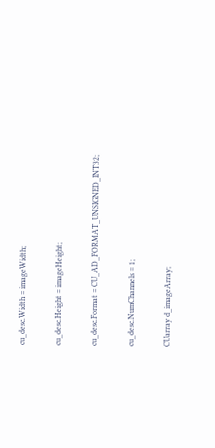cu_desc.Width = imageWidth;

cu_desc.Height = imageHeight;

cu_desc.Format = CU_AD_FORMAT_UNSIGNED_INT32;

cu_desc.NumChannels = 1;

CUarray d_imageArray;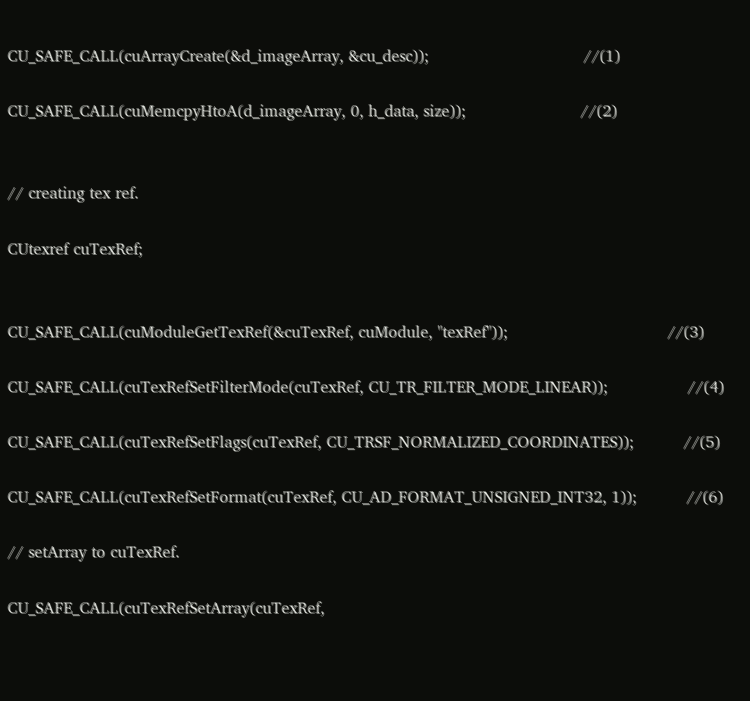CU_SAFE_CALL(cuArrayCreate(&d_imageArray, &cu_desc));                               //(1)

CU_SAFE_CALL(cuMemcpyHtoA(d_imageArray, 0, h_data, size));                       //(2)


// creating tex ref.

CUtexref cuTexRef;


CU_SAFE_CALL(cuModuleGetTexRef(&cuTexRef, cuModule, "texRef"));                                //(3)

CU_SAFE_CALL(cuTexRefSetFilterMode(cuTexRef, CU_TR_FILTER_MODE_LINEAR));                //(4)

CU_SAFE_CALL(cuTexRefSetFlags(cuTexRef, CU_TRSF_NORMALIZED_COORDINATES));          //(5)

CU_SAFE_CALL(cuTexRefSetFormat(cuTexRef, CU_AD_FORMAT_UNSIGNED_INT32, 1));          //(6)

// setArray to cuTexRef.

CU_SAFE_CALL(cuTexRefSetArray(cuTexRef,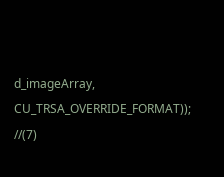d_imageArray, CU_TRSA_OVERRIDE_FORMAT)); //(7)